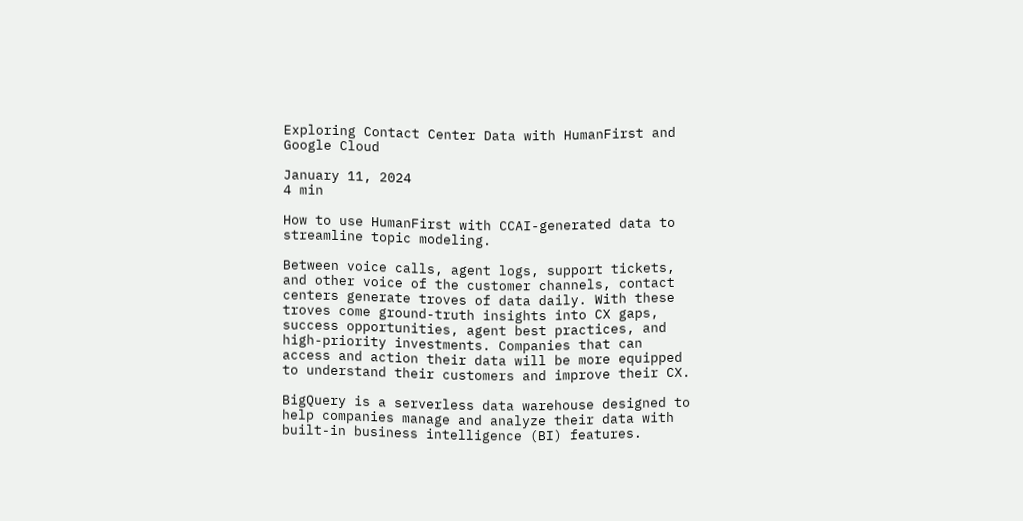Exploring Contact Center Data with HumanFirst and Google Cloud

January 11, 2024
4 min

How to use HumanFirst with CCAI-generated data to streamline topic modeling.

Between voice calls, agent logs, support tickets, and other voice of the customer channels, contact centers generate troves of data daily. With these troves come ground-truth insights into CX gaps, success opportunities, agent best practices, and high-priority investments. Companies that can access and action their data will be more equipped to understand their customers and improve their CX.

BigQuery is a serverless data warehouse designed to help companies manage and analyze their data with built-in business intelligence (BI) features.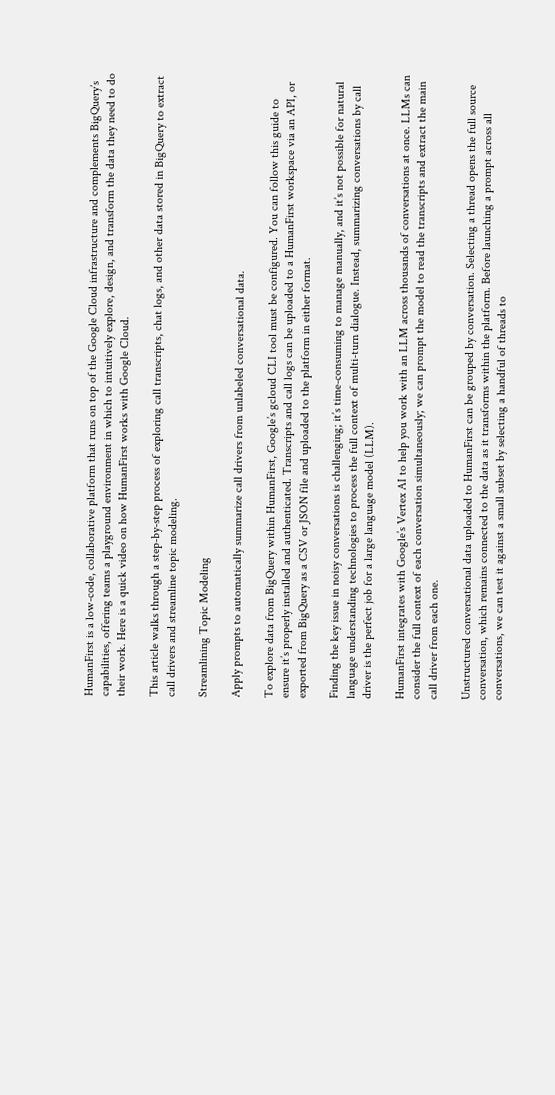HumanFirst is a low-code, collaborative platform that runs on top of the Google Cloud infrastructure and complements BigQuery’s capabilities, offering teams a playground environment in which to intuitively explore, design, and transform the data they need to do their work. Here is a quick video on how HumanFirst works with Google Cloud.

This article walks through a step-by-step process of exploring call transcripts, chat logs, and other data stored in BigQuery to extract call drivers and streamline topic modeling.

Streamlining Topic Modeling

Apply prompts to automatically summarize call drivers from unlabeled conversational data.

To explore data from BigQuery within HumanFirst, Google’s gcloud CLI tool must be configured. You can follow this guide to ensure it’s properly installed and authenticated. Transcripts and call logs can be uploaded to a HumanFirst workspace via an API, or exported from BigQuery as a CSV or JSON file and uploaded to the platform in either format.

Finding the key issue in noisy conversations is challenging; it’s time-consuming to manage manually, and it’s not possible for natural language understanding technologies to process the full context of multi-turn dialogue. Instead, summarizing conversations by call driver is the perfect job for a large language model (LLM).

HumanFirst integrates with Google’s Vertex AI to help you work with an LLM across thousands of conversations at once. LLMs can consider the full context of each conversation simultaneously; we can prompt the model to read the transcripts and extract the main call driver from each one.

Unstructured conversational data uploaded to HumanFirst can be grouped by conversation. Selecting a thread opens the full source conversation, which remains connected to the data as it transforms within the platform. Before launching a prompt across all conversations, we can test it against a small subset by selecting a handful of threads to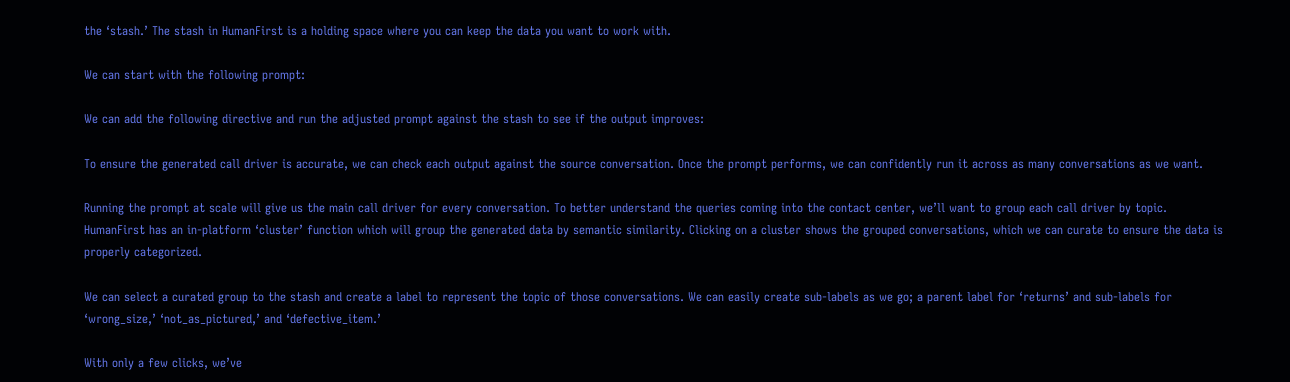the ‘stash.’ The stash in HumanFirst is a holding space where you can keep the data you want to work with.

We can start with the following prompt:

We can add the following directive and run the adjusted prompt against the stash to see if the output improves:

To ensure the generated call driver is accurate, we can check each output against the source conversation. Once the prompt performs, we can confidently run it across as many conversations as we want.

Running the prompt at scale will give us the main call driver for every conversation. To better understand the queries coming into the contact center, we’ll want to group each call driver by topic. HumanFirst has an in-platform ‘cluster’ function which will group the generated data by semantic similarity. Clicking on a cluster shows the grouped conversations, which we can curate to ensure the data is properly categorized.

We can select a curated group to the stash and create a label to represent the topic of those conversations. We can easily create sub-labels as we go; a parent label for ‘returns’ and sub-labels for ‘wrong_size,’ ‘not_as_pictured,’ and ‘defective_item.’

With only a few clicks, we’ve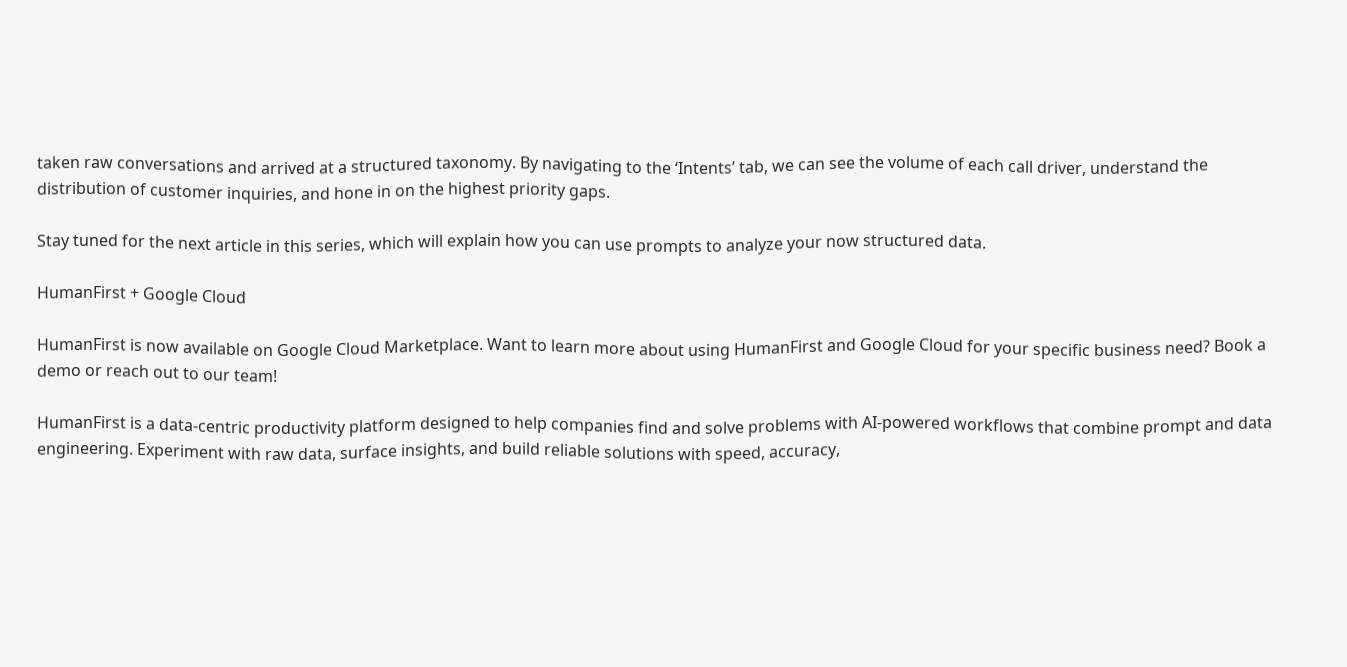taken raw conversations and arrived at a structured taxonomy. By navigating to the ‘Intents’ tab, we can see the volume of each call driver, understand the distribution of customer inquiries, and hone in on the highest priority gaps.

Stay tuned for the next article in this series, which will explain how you can use prompts to analyze your now structured data.

HumanFirst + Google Cloud

HumanFirst is now available on Google Cloud Marketplace. Want to learn more about using HumanFirst and Google Cloud for your specific business need? Book a demo or reach out to our team!

HumanFirst is a data-centric productivity platform designed to help companies find and solve problems with AI-powered workflows that combine prompt and data engineering. Experiment with raw data, surface insights, and build reliable solutions with speed, accuracy,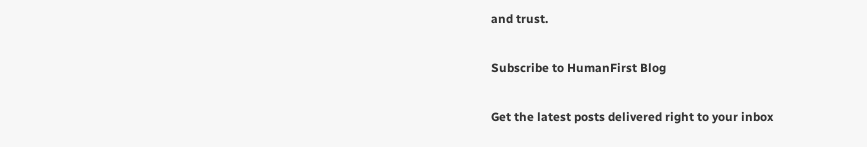and trust.

Subscribe to HumanFirst Blog

Get the latest posts delivered right to your inbox